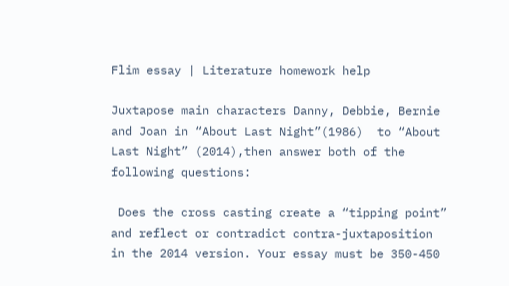Flim essay | Literature homework help

Juxtapose main characters Danny, Debbie, Bernie and Joan in “About Last Night”(1986)  to “About Last Night” (2014),then answer both of the following questions:

 Does the cross casting create a “tipping point” and reflect or contradict contra-juxtaposition in the 2014 version. Your essay must be 350-450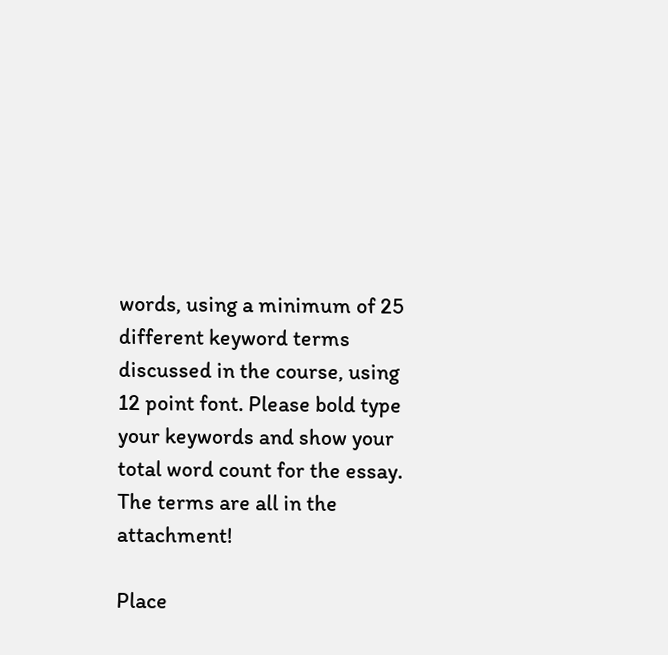words, using a minimum of 25 different keyword terms discussed in the course, using 12 point font. Please bold type your keywords and show your total word count for the essay. The terms are all in the attachment!

Place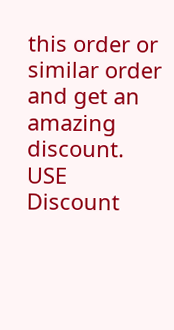this order or similar order and get an amazing discount. USE Discount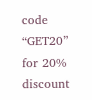code “GET20” for 20% discount